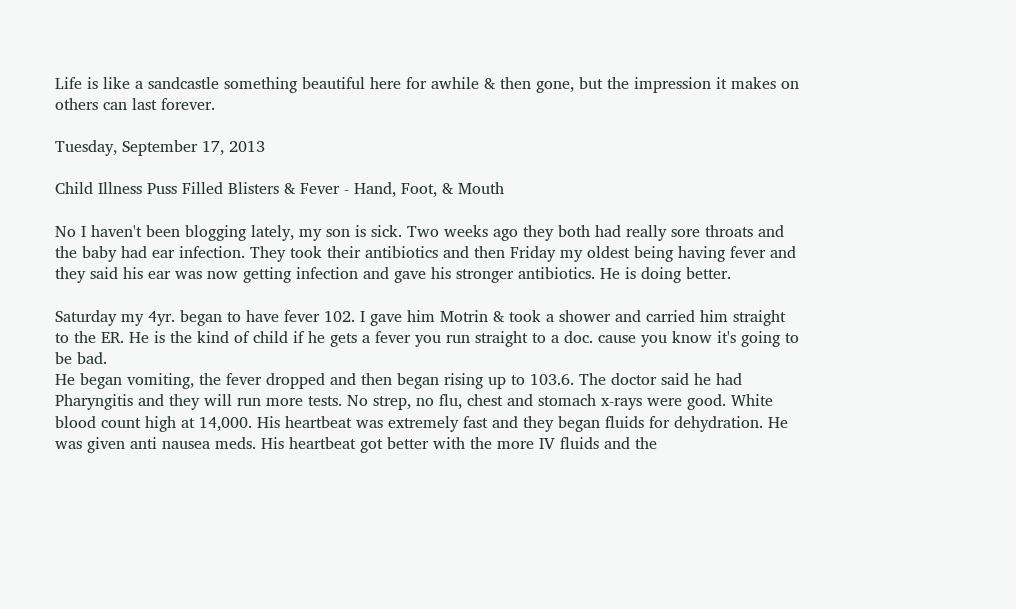Life is like a sandcastle something beautiful here for awhile & then gone, but the impression it makes on others can last forever.

Tuesday, September 17, 2013

Child Illness Puss Filled Blisters & Fever - Hand, Foot, & Mouth

No I haven't been blogging lately, my son is sick. Two weeks ago they both had really sore throats and the baby had ear infection. They took their antibiotics and then Friday my oldest being having fever and they said his ear was now getting infection and gave his stronger antibiotics. He is doing better.

Saturday my 4yr. began to have fever 102. I gave him Motrin & took a shower and carried him straight to the ER. He is the kind of child if he gets a fever you run straight to a doc. cause you know it's going to be bad.
He began vomiting, the fever dropped and then began rising up to 103.6. The doctor said he had Pharyngitis and they will run more tests. No strep, no flu, chest and stomach x-rays were good. White blood count high at 14,000. His heartbeat was extremely fast and they began fluids for dehydration. He was given anti nausea meds. His heartbeat got better with the more IV fluids and the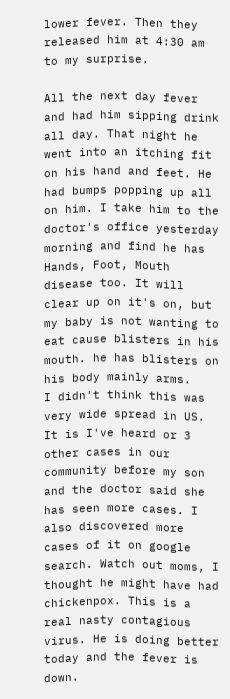lower fever. Then they released him at 4:30 am to my surprise.

All the next day fever and had him sipping drink all day. That night he went into an itching fit on his hand and feet. He had bumps popping up all on him. I take him to the doctor's office yesterday morning and find he has Hands, Foot, Mouth disease too. It will clear up on it's on, but my baby is not wanting to eat cause blisters in his mouth. he has blisters on his body mainly arms.
I didn't think this was very wide spread in US. It is I've heard or 3 other cases in our community before my son and the doctor said she has seen more cases. I also discovered more cases of it on google search. Watch out moms, I thought he might have had chickenpox. This is a real nasty contagious virus. He is doing better today and the fever is down.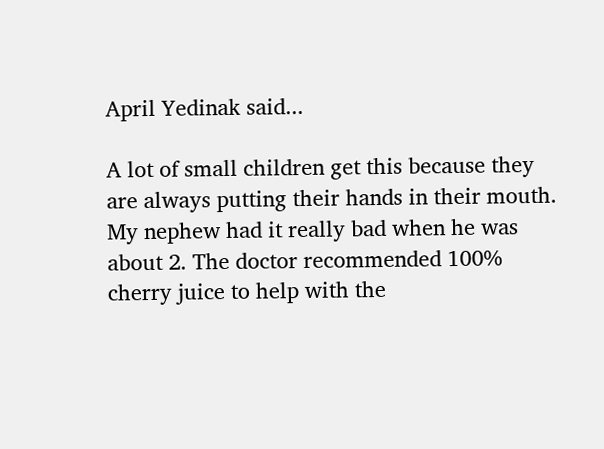April Yedinak said...

A lot of small children get this because they are always putting their hands in their mouth. My nephew had it really bad when he was about 2. The doctor recommended 100% cherry juice to help with the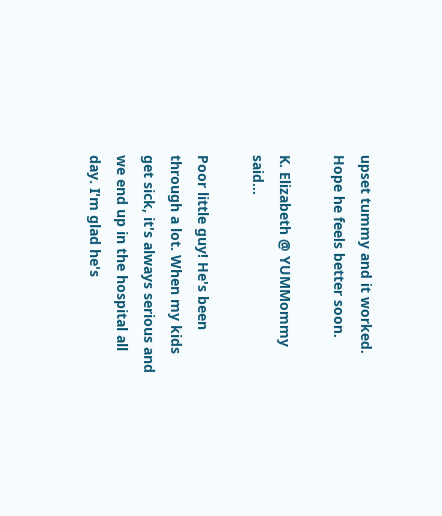upset tummy and it worked. Hope he feels better soon.

K. Elizabeth @ YUMMommy said...

Poor little guy! He's been through a lot. When my kids get sick, it's always serious and we end up in the hospital all day. I'm glad he's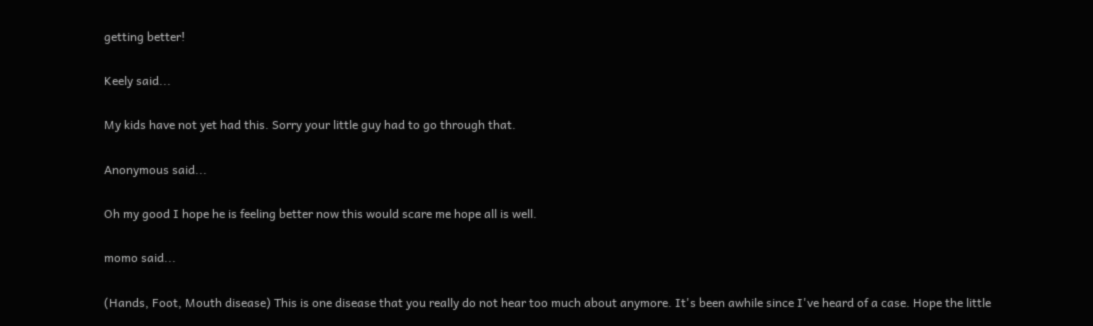getting better!

Keely said...

My kids have not yet had this. Sorry your little guy had to go through that.

Anonymous said...

Oh my good I hope he is feeling better now this would scare me hope all is well.

momo said...

(Hands, Foot, Mouth disease) This is one disease that you really do not hear too much about anymore. It's been awhile since I've heard of a case. Hope the little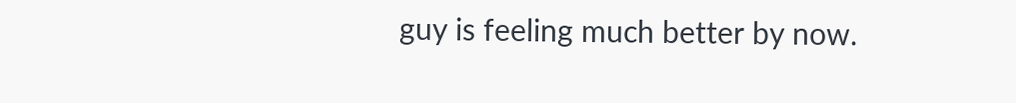guy is feeling much better by now.